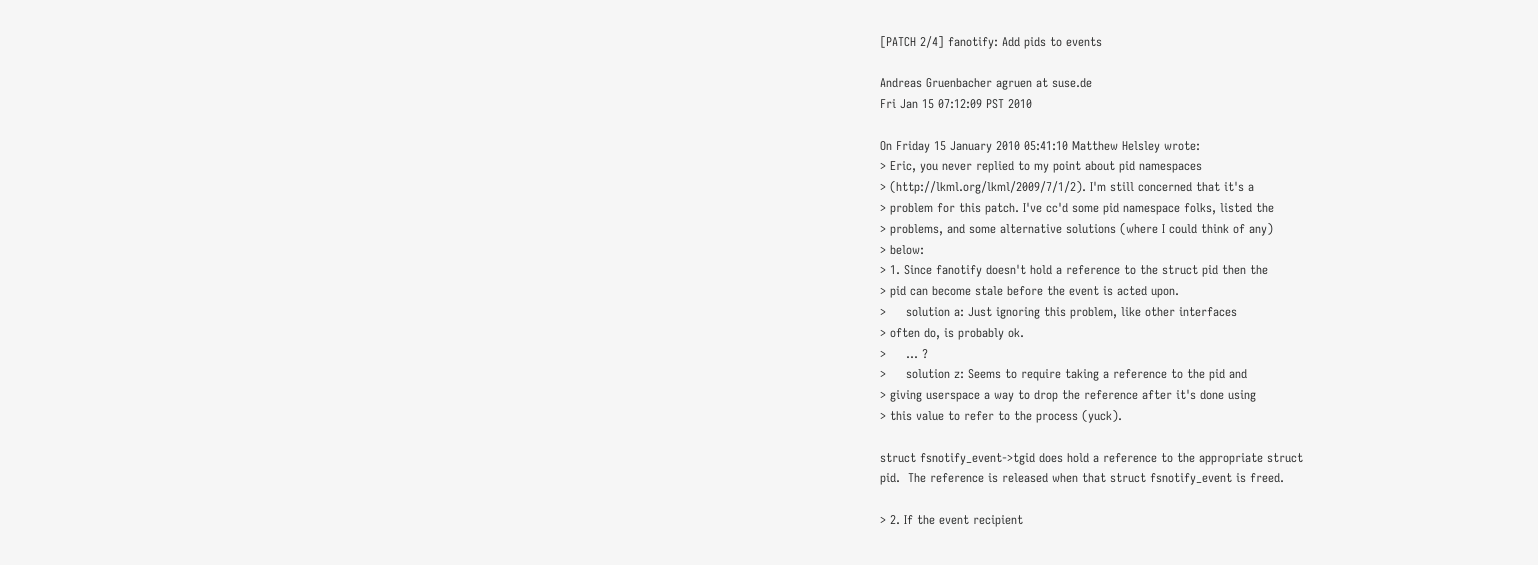[PATCH 2/4] fanotify: Add pids to events

Andreas Gruenbacher agruen at suse.de
Fri Jan 15 07:12:09 PST 2010

On Friday 15 January 2010 05:41:10 Matthew Helsley wrote:
> Eric, you never replied to my point about pid namespaces
> (http://lkml.org/lkml/2009/7/1/2). I'm still concerned that it's a
> problem for this patch. I've cc'd some pid namespace folks, listed the
> problems, and some alternative solutions (where I could think of any)
> below:
> 1. Since fanotify doesn't hold a reference to the struct pid then the
> pid can become stale before the event is acted upon.
>     solution a: Just ignoring this problem, like other interfaces
> often do, is probably ok.
>     ... ?
>     solution z: Seems to require taking a reference to the pid and
> giving userspace a way to drop the reference after it's done using
> this value to refer to the process (yuck).

struct fsnotify_event->tgid does hold a reference to the appropriate struct
pid.  The reference is released when that struct fsnotify_event is freed.

> 2. If the event recipient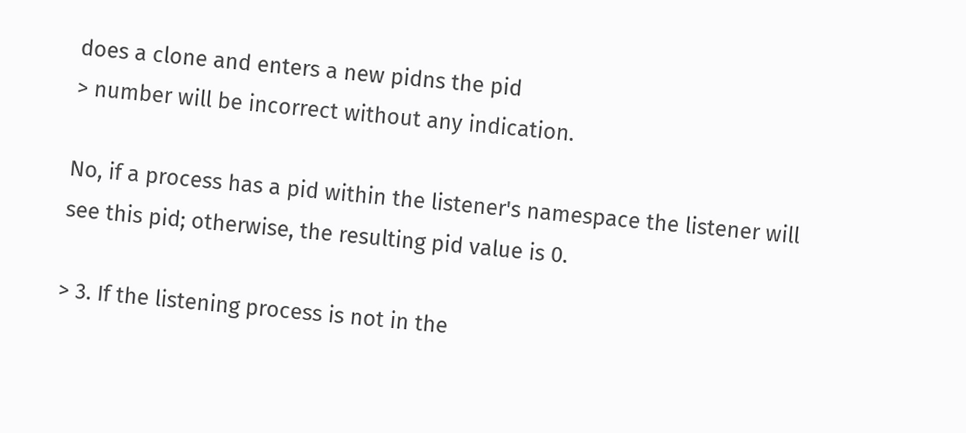does a clone and enters a new pidns the pid
> number will be incorrect without any indication.

No, if a process has a pid within the listener's namespace the listener will
see this pid; otherwise, the resulting pid value is 0.

> 3. If the listening process is not in the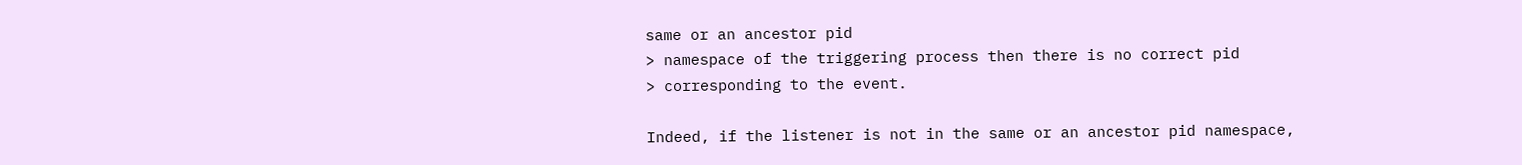same or an ancestor pid
> namespace of the triggering process then there is no correct pid
> corresponding to the event.

Indeed, if the listener is not in the same or an ancestor pid namespace,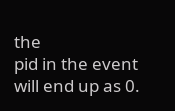the
pid in the event will end up as 0.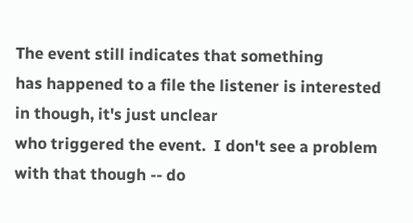The event still indicates that something
has happened to a file the listener is interested in though, it's just unclear
who triggered the event.  I don't see a problem with that though -- do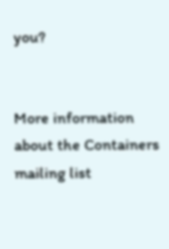you?


More information about the Containers mailing list